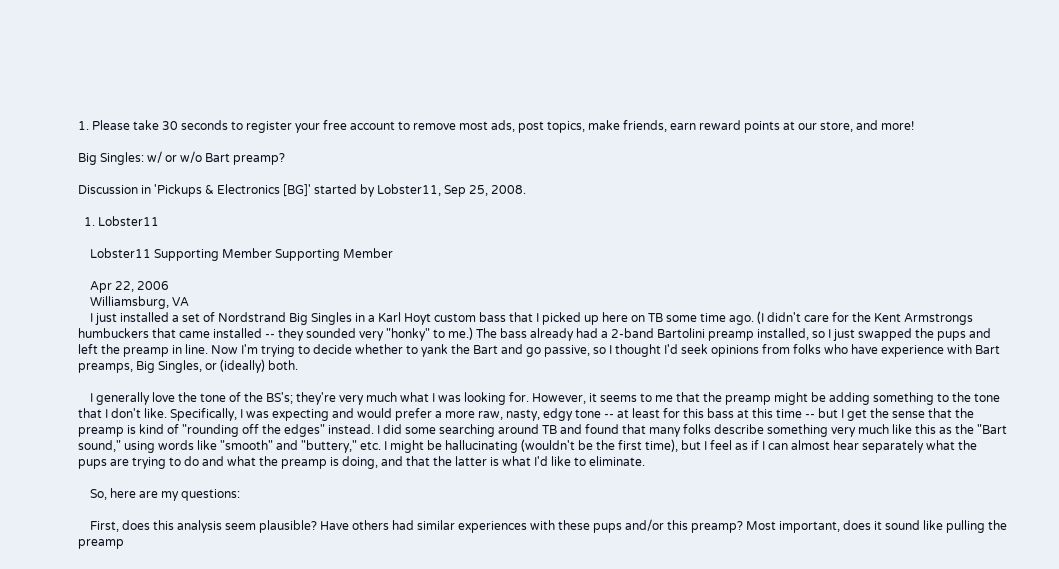1. Please take 30 seconds to register your free account to remove most ads, post topics, make friends, earn reward points at our store, and more!

Big Singles: w/ or w/o Bart preamp?

Discussion in 'Pickups & Electronics [BG]' started by Lobster11, Sep 25, 2008.

  1. Lobster11

    Lobster11 Supporting Member Supporting Member

    Apr 22, 2006
    Williamsburg, VA
    I just installed a set of Nordstrand Big Singles in a Karl Hoyt custom bass that I picked up here on TB some time ago. (I didn't care for the Kent Armstrongs humbuckers that came installed -- they sounded very "honky" to me.) The bass already had a 2-band Bartolini preamp installed, so I just swapped the pups and left the preamp in line. Now I'm trying to decide whether to yank the Bart and go passive, so I thought I'd seek opinions from folks who have experience with Bart preamps, Big Singles, or (ideally) both.

    I generally love the tone of the BS's; they're very much what I was looking for. However, it seems to me that the preamp might be adding something to the tone that I don't like. Specifically, I was expecting and would prefer a more raw, nasty, edgy tone -- at least for this bass at this time -- but I get the sense that the preamp is kind of "rounding off the edges" instead. I did some searching around TB and found that many folks describe something very much like this as the "Bart sound," using words like "smooth" and "buttery," etc. I might be hallucinating (wouldn't be the first time), but I feel as if I can almost hear separately what the pups are trying to do and what the preamp is doing, and that the latter is what I'd like to eliminate.

    So, here are my questions:

    First, does this analysis seem plausible? Have others had similar experiences with these pups and/or this preamp? Most important, does it sound like pulling the preamp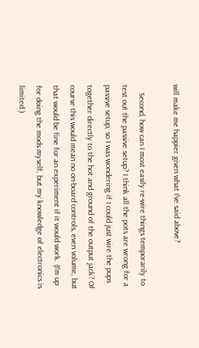will make me happier given what I've said above?

    Second, how can I most easily re-wire things temporarily to test out the passive setup? I think all the pots are wrong for a passive setup, so I was wondering if I could just wire the pups together directly to the hot and ground of the output jack? Of course this would mean no on-board controls, even volume, but that would be fine for an experiment if it would work. (I'm up for doing the mods myself, but my knowledge of electronics is limited.)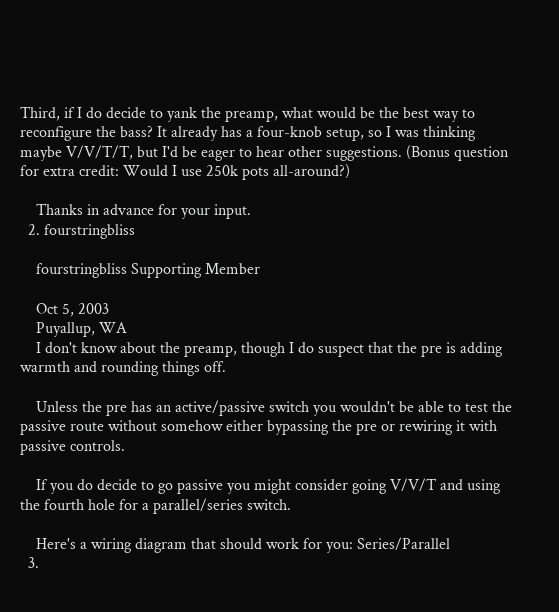Third, if I do decide to yank the preamp, what would be the best way to reconfigure the bass? It already has a four-knob setup, so I was thinking maybe V/V/T/T, but I'd be eager to hear other suggestions. (Bonus question for extra credit: Would I use 250k pots all-around?)

    Thanks in advance for your input.
  2. fourstringbliss

    fourstringbliss Supporting Member

    Oct 5, 2003
    Puyallup, WA
    I don't know about the preamp, though I do suspect that the pre is adding warmth and rounding things off.

    Unless the pre has an active/passive switch you wouldn't be able to test the passive route without somehow either bypassing the pre or rewiring it with passive controls.

    If you do decide to go passive you might consider going V/V/T and using the fourth hole for a parallel/series switch.

    Here's a wiring diagram that should work for you: Series/Parallel
  3.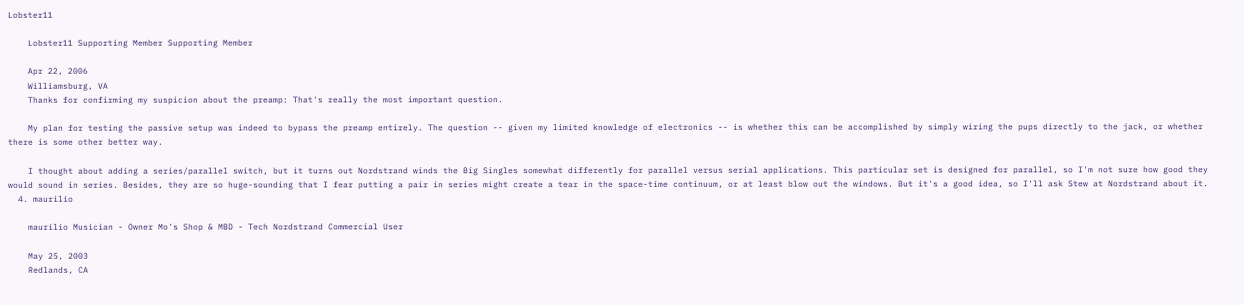Lobster11

    Lobster11 Supporting Member Supporting Member

    Apr 22, 2006
    Williamsburg, VA
    Thanks for confirming my suspicion about the preamp: That's really the most important question.

    My plan for testing the passive setup was indeed to bypass the preamp entirely. The question -- given my limited knowledge of electronics -- is whether this can be accomplished by simply wiring the pups directly to the jack, or whether there is some other better way.

    I thought about adding a series/parallel switch, but it turns out Nordstrand winds the Big Singles somewhat differently for parallel versus serial applications. This particular set is designed for parallel, so I'm not sure how good they would sound in series. Besides, they are so huge-sounding that I fear putting a pair in series might create a tear in the space-time continuum, or at least blow out the windows. But it's a good idea, so I'll ask Stew at Nordstrand about it.
  4. maurilio

    maurilio Musician - Owner Mo's Shop & MBD - Tech Nordstrand Commercial User

    May 25, 2003
    Redlands, CA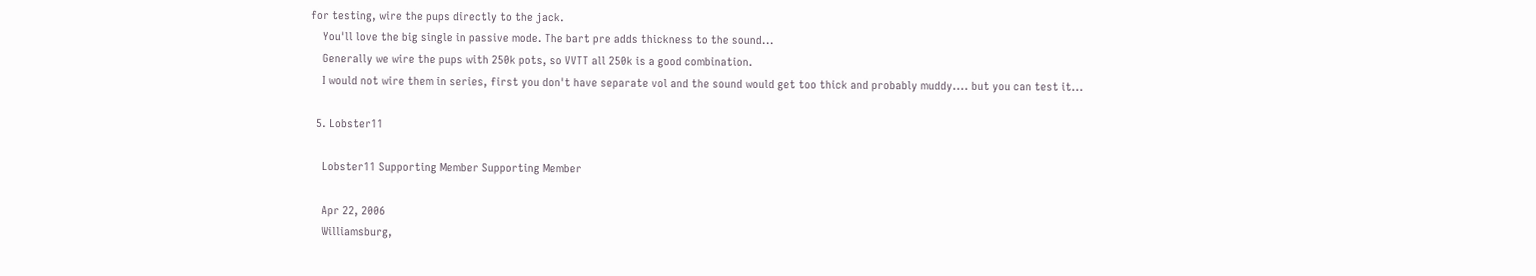for testing, wire the pups directly to the jack.
    You'll love the big single in passive mode. The bart pre adds thickness to the sound...
    Generally we wire the pups with 250k pots, so VVTT all 250k is a good combination.
    I would not wire them in series, first you don't have separate vol and the sound would get too thick and probably muddy.... but you can test it...

  5. Lobster11

    Lobster11 Supporting Member Supporting Member

    Apr 22, 2006
    Williamsburg,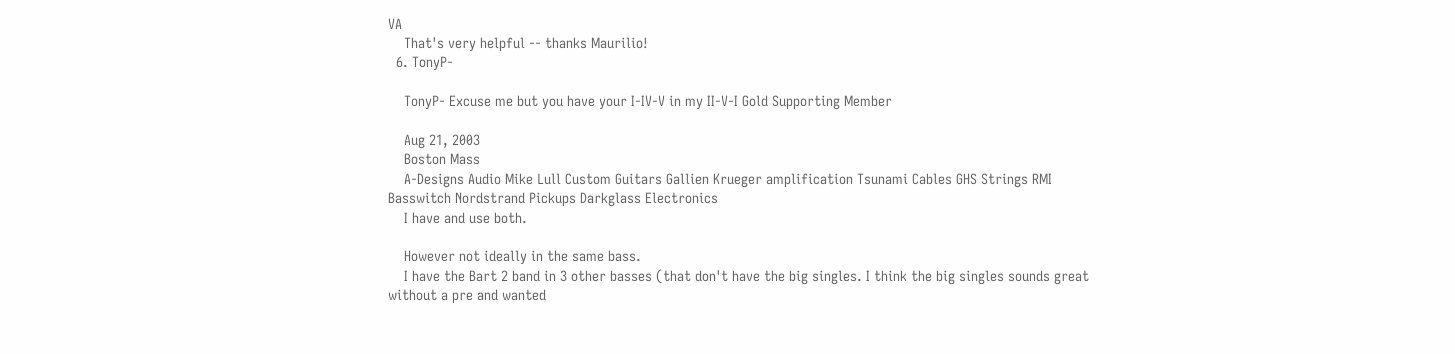VA
    That's very helpful -- thanks Maurilio!
  6. TonyP-

    TonyP- Excuse me but you have your I-IV-V in my II-V-I Gold Supporting Member

    Aug 21, 2003
    Boston Mass
    A-Designs Audio Mike Lull Custom Guitars Gallien Krueger amplification Tsunami Cables GHS Strings RMI Basswitch Nordstrand Pickups Darkglass Electronics
    I have and use both.

    However not ideally in the same bass.
    I have the Bart 2 band in 3 other basses (that don't have the big singles. I think the big singles sounds great without a pre and wanted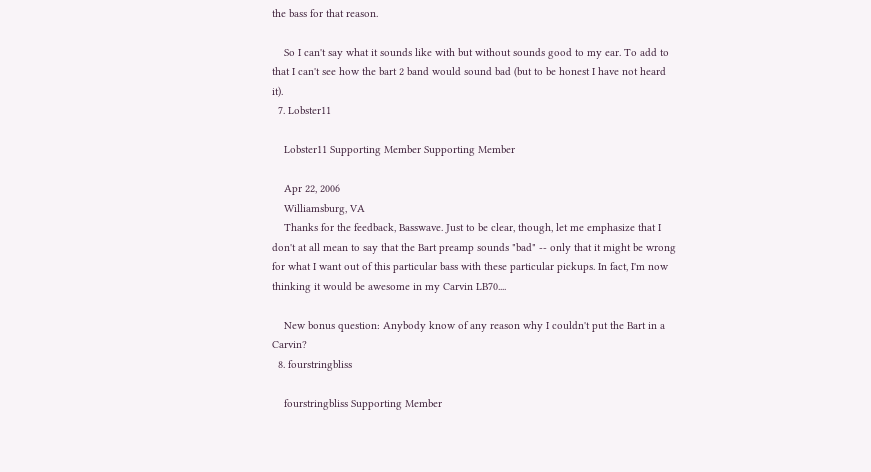the bass for that reason.

    So I can't say what it sounds like with but without sounds good to my ear. To add to that I can't see how the bart 2 band would sound bad (but to be honest I have not heard it).
  7. Lobster11

    Lobster11 Supporting Member Supporting Member

    Apr 22, 2006
    Williamsburg, VA
    Thanks for the feedback, Basswave. Just to be clear, though, let me emphasize that I don't at all mean to say that the Bart preamp sounds "bad" -- only that it might be wrong for what I want out of this particular bass with these particular pickups. In fact, I'm now thinking it would be awesome in my Carvin LB70....

    New bonus question: Anybody know of any reason why I couldn't put the Bart in a Carvin?
  8. fourstringbliss

    fourstringbliss Supporting Member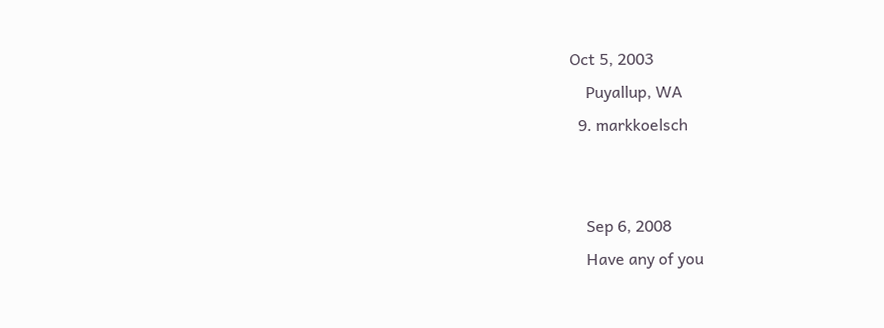Oct 5, 2003
    Puyallup, WA
  9. markkoelsch


    Sep 6, 2008
    Have any of you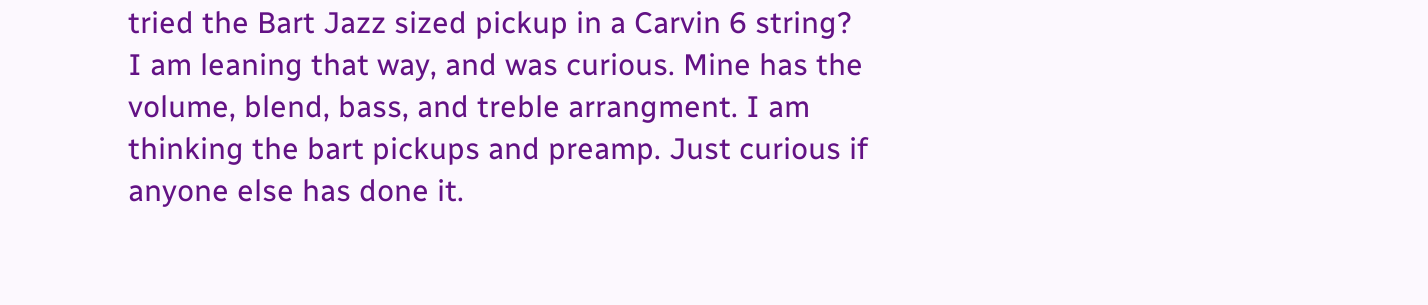tried the Bart Jazz sized pickup in a Carvin 6 string? I am leaning that way, and was curious. Mine has the volume, blend, bass, and treble arrangment. I am thinking the bart pickups and preamp. Just curious if anyone else has done it.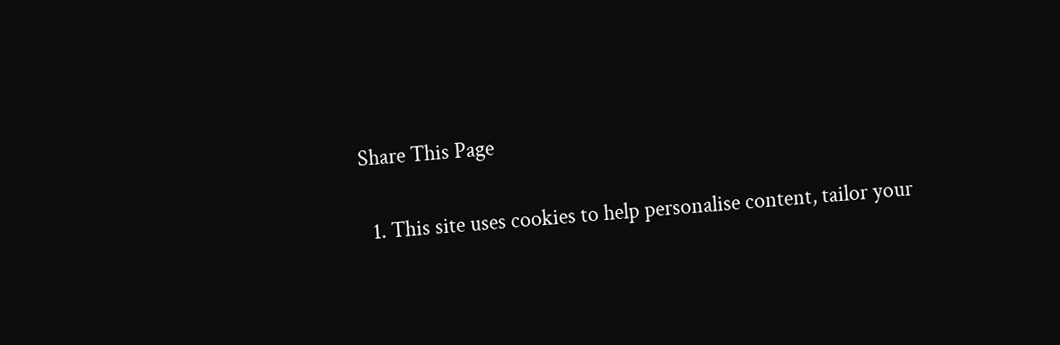Share This Page

  1. This site uses cookies to help personalise content, tailor your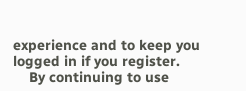experience and to keep you logged in if you register.
    By continuing to use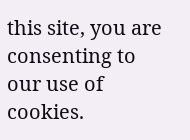this site, you are consenting to our use of cookies.